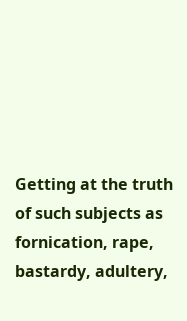Getting at the truth of such subjects as fornication, rape, bastardy, adultery,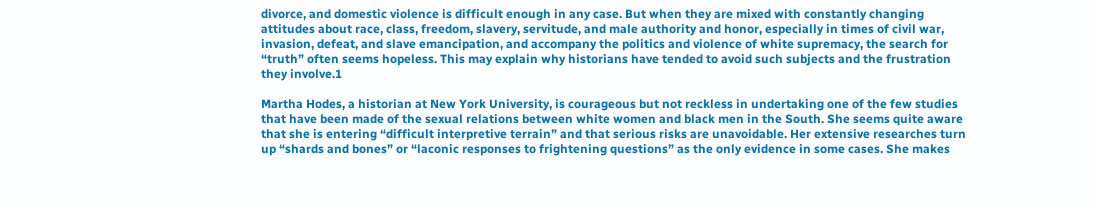divorce, and domestic violence is difficult enough in any case. But when they are mixed with constantly changing attitudes about race, class, freedom, slavery, servitude, and male authority and honor, especially in times of civil war, invasion, defeat, and slave emancipation, and accompany the politics and violence of white supremacy, the search for “truth” often seems hopeless. This may explain why historians have tended to avoid such subjects and the frustration they involve.1

Martha Hodes, a historian at New York University, is courageous but not reckless in undertaking one of the few studies that have been made of the sexual relations between white women and black men in the South. She seems quite aware that she is entering “difficult interpretive terrain” and that serious risks are unavoidable. Her extensive researches turn up “shards and bones” or “laconic responses to frightening questions” as the only evidence in some cases. She makes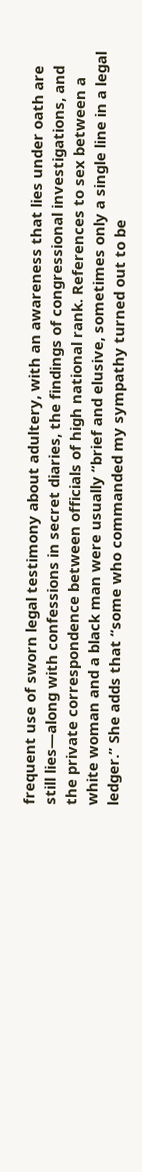frequent use of sworn legal testimony about adultery, with an awareness that lies under oath are still lies—along with confessions in secret diaries, the findings of congressional investigations, and the private correspondence between officials of high national rank. References to sex between a white woman and a black man were usually “brief and elusive, sometimes only a single line in a legal ledger.” She adds that “some who commanded my sympathy turned out to be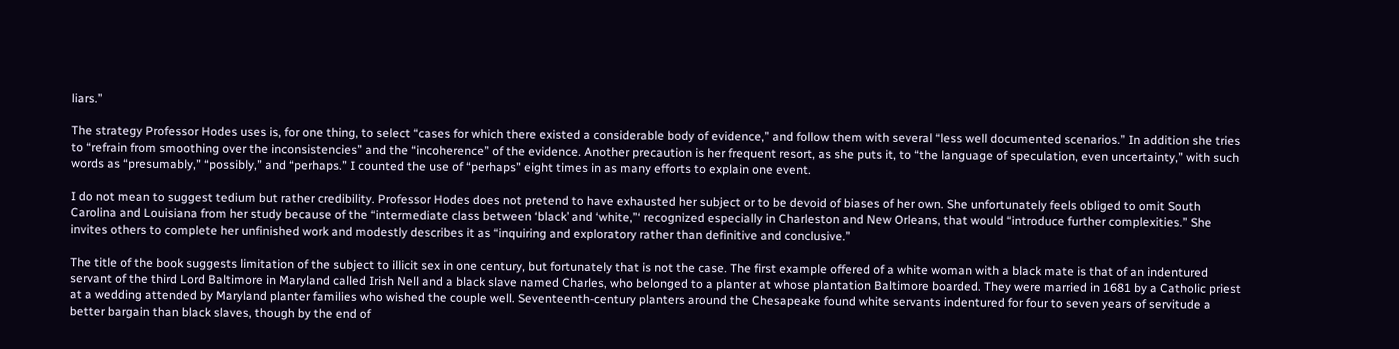liars.”

The strategy Professor Hodes uses is, for one thing, to select “cases for which there existed a considerable body of evidence,” and follow them with several “less well documented scenarios.” In addition she tries to “refrain from smoothing over the inconsistencies” and the “incoherence” of the evidence. Another precaution is her frequent resort, as she puts it, to “the language of speculation, even uncertainty,” with such words as “presumably,” “possibly,” and “perhaps.” I counted the use of “perhaps” eight times in as many efforts to explain one event.

I do not mean to suggest tedium but rather credibility. Professor Hodes does not pretend to have exhausted her subject or to be devoid of biases of her own. She unfortunately feels obliged to omit South Carolina and Louisiana from her study because of the “intermediate class between ‘black’ and ‘white,”‘ recognized especially in Charleston and New Orleans, that would “introduce further complexities.” She invites others to complete her unfinished work and modestly describes it as “inquiring and exploratory rather than definitive and conclusive.”

The title of the book suggests limitation of the subject to illicit sex in one century, but fortunately that is not the case. The first example offered of a white woman with a black mate is that of an indentured servant of the third Lord Baltimore in Maryland called Irish Nell and a black slave named Charles, who belonged to a planter at whose plantation Baltimore boarded. They were married in 1681 by a Catholic priest at a wedding attended by Maryland planter families who wished the couple well. Seventeenth-century planters around the Chesapeake found white servants indentured for four to seven years of servitude a better bargain than black slaves, though by the end of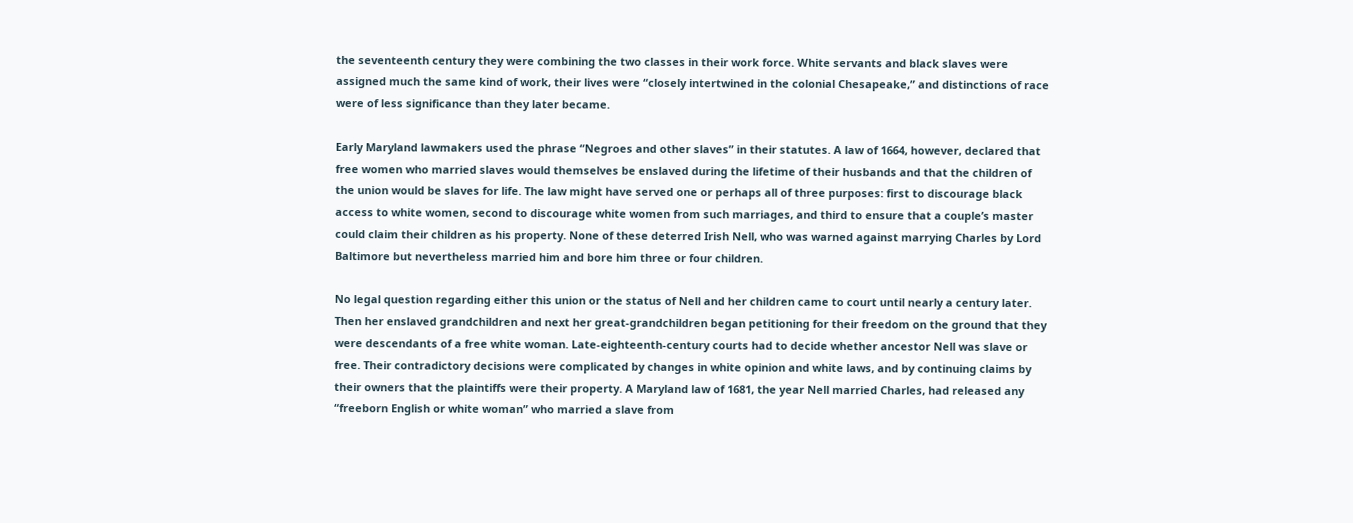the seventeenth century they were combining the two classes in their work force. White servants and black slaves were assigned much the same kind of work, their lives were “closely intertwined in the colonial Chesapeake,” and distinctions of race were of less significance than they later became.

Early Maryland lawmakers used the phrase “Negroes and other slaves” in their statutes. A law of 1664, however, declared that free women who married slaves would themselves be enslaved during the lifetime of their husbands and that the children of the union would be slaves for life. The law might have served one or perhaps all of three purposes: first to discourage black access to white women, second to discourage white women from such marriages, and third to ensure that a couple’s master could claim their children as his property. None of these deterred Irish Nell, who was warned against marrying Charles by Lord Baltimore but nevertheless married him and bore him three or four children.

No legal question regarding either this union or the status of Nell and her children came to court until nearly a century later. Then her enslaved grandchildren and next her great-grandchildren began petitioning for their freedom on the ground that they were descendants of a free white woman. Late-eighteenth-century courts had to decide whether ancestor Nell was slave or free. Their contradictory decisions were complicated by changes in white opinion and white laws, and by continuing claims by their owners that the plaintiffs were their property. A Maryland law of 1681, the year Nell married Charles, had released any “freeborn English or white woman” who married a slave from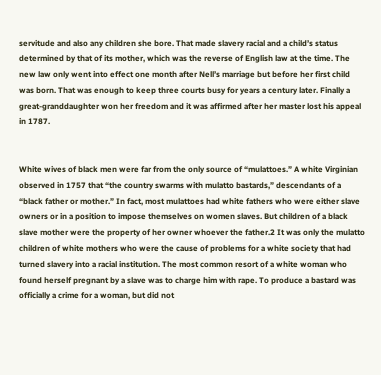servitude and also any children she bore. That made slavery racial and a child’s status determined by that of its mother, which was the reverse of English law at the time. The new law only went into effect one month after Nell’s marriage but before her first child was born. That was enough to keep three courts busy for years a century later. Finally a great-granddaughter won her freedom and it was affirmed after her master lost his appeal in 1787.


White wives of black men were far from the only source of “mulattoes.” A white Virginian observed in 1757 that “the country swarms with mulatto bastards,” descendants of a “black father or mother.” In fact, most mulattoes had white fathers who were either slave owners or in a position to impose themselves on women slaves. But children of a black slave mother were the property of her owner whoever the father.2 It was only the mulatto children of white mothers who were the cause of problems for a white society that had turned slavery into a racial institution. The most common resort of a white woman who found herself pregnant by a slave was to charge him with rape. To produce a bastard was officially a crime for a woman, but did not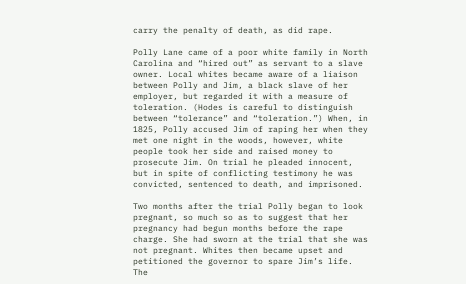carry the penalty of death, as did rape.

Polly Lane came of a poor white family in North Carolina and “hired out” as servant to a slave owner. Local whites became aware of a liaison between Polly and Jim, a black slave of her employer, but regarded it with a measure of toleration. (Hodes is careful to distinguish between “tolerance” and “toleration.”) When, in 1825, Polly accused Jim of raping her when they met one night in the woods, however, white people took her side and raised money to prosecute Jim. On trial he pleaded innocent, but in spite of conflicting testimony he was convicted, sentenced to death, and imprisoned.

Two months after the trial Polly began to look pregnant, so much so as to suggest that her pregnancy had begun months before the rape charge. She had sworn at the trial that she was not pregnant. Whites then became upset and petitioned the governor to spare Jim’s life. The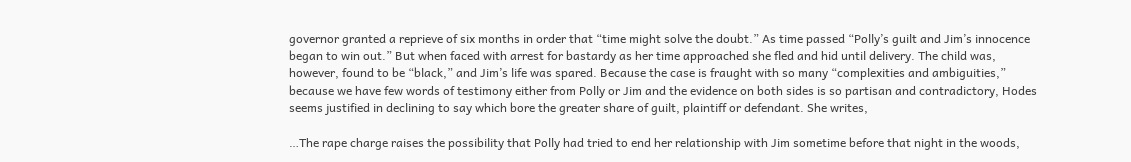governor granted a reprieve of six months in order that “time might solve the doubt.” As time passed “Polly’s guilt and Jim’s innocence began to win out.” But when faced with arrest for bastardy as her time approached she fled and hid until delivery. The child was, however, found to be “black,” and Jim’s life was spared. Because the case is fraught with so many “complexities and ambiguities,” because we have few words of testimony either from Polly or Jim and the evidence on both sides is so partisan and contradictory, Hodes seems justified in declining to say which bore the greater share of guilt, plaintiff or defendant. She writes,

…The rape charge raises the possibility that Polly had tried to end her relationship with Jim sometime before that night in the woods,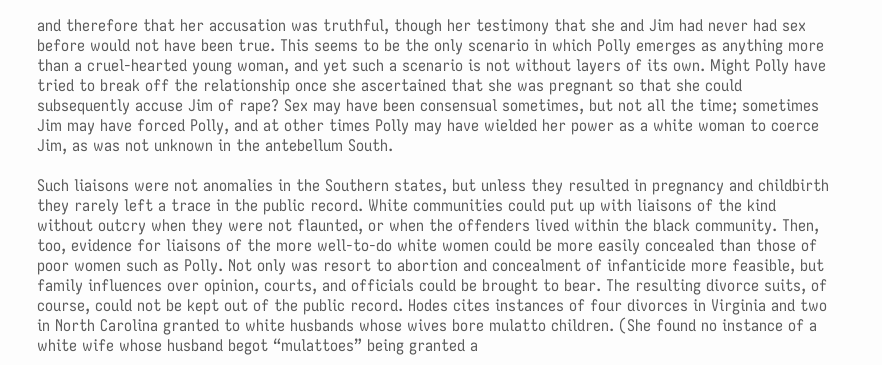and therefore that her accusation was truthful, though her testimony that she and Jim had never had sex before would not have been true. This seems to be the only scenario in which Polly emerges as anything more than a cruel-hearted young woman, and yet such a scenario is not without layers of its own. Might Polly have tried to break off the relationship once she ascertained that she was pregnant so that she could subsequently accuse Jim of rape? Sex may have been consensual sometimes, but not all the time; sometimes Jim may have forced Polly, and at other times Polly may have wielded her power as a white woman to coerce Jim, as was not unknown in the antebellum South.

Such liaisons were not anomalies in the Southern states, but unless they resulted in pregnancy and childbirth they rarely left a trace in the public record. White communities could put up with liaisons of the kind without outcry when they were not flaunted, or when the offenders lived within the black community. Then, too, evidence for liaisons of the more well-to-do white women could be more easily concealed than those of poor women such as Polly. Not only was resort to abortion and concealment of infanticide more feasible, but family influences over opinion, courts, and officials could be brought to bear. The resulting divorce suits, of course, could not be kept out of the public record. Hodes cites instances of four divorces in Virginia and two in North Carolina granted to white husbands whose wives bore mulatto children. (She found no instance of a white wife whose husband begot “mulattoes” being granted a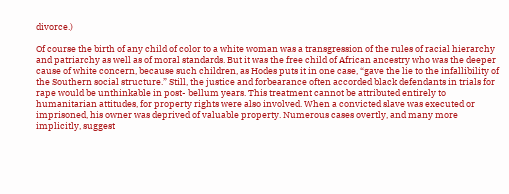divorce.)

Of course the birth of any child of color to a white woman was a transgression of the rules of racial hierarchy and patriarchy as well as of moral standards. But it was the free child of African ancestry who was the deeper cause of white concern, because such children, as Hodes puts it in one case, “gave the lie to the infallibility of the Southern social structure.” Still, the justice and forbearance often accorded black defendants in trials for rape would be unthinkable in post- bellum years. This treatment cannot be attributed entirely to humanitarian attitudes, for property rights were also involved. When a convicted slave was executed or imprisoned, his owner was deprived of valuable property. Numerous cases overtly, and many more implicitly, suggest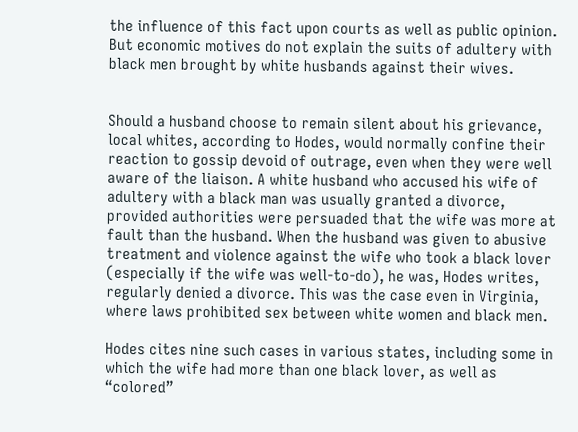the influence of this fact upon courts as well as public opinion. But economic motives do not explain the suits of adultery with black men brought by white husbands against their wives.


Should a husband choose to remain silent about his grievance, local whites, according to Hodes, would normally confine their reaction to gossip devoid of outrage, even when they were well aware of the liaison. A white husband who accused his wife of adultery with a black man was usually granted a divorce, provided authorities were persuaded that the wife was more at fault than the husband. When the husband was given to abusive treatment and violence against the wife who took a black lover (especially if the wife was well-to-do), he was, Hodes writes, regularly denied a divorce. This was the case even in Virginia, where laws prohibited sex between white women and black men.

Hodes cites nine such cases in various states, including some in which the wife had more than one black lover, as well as “colored”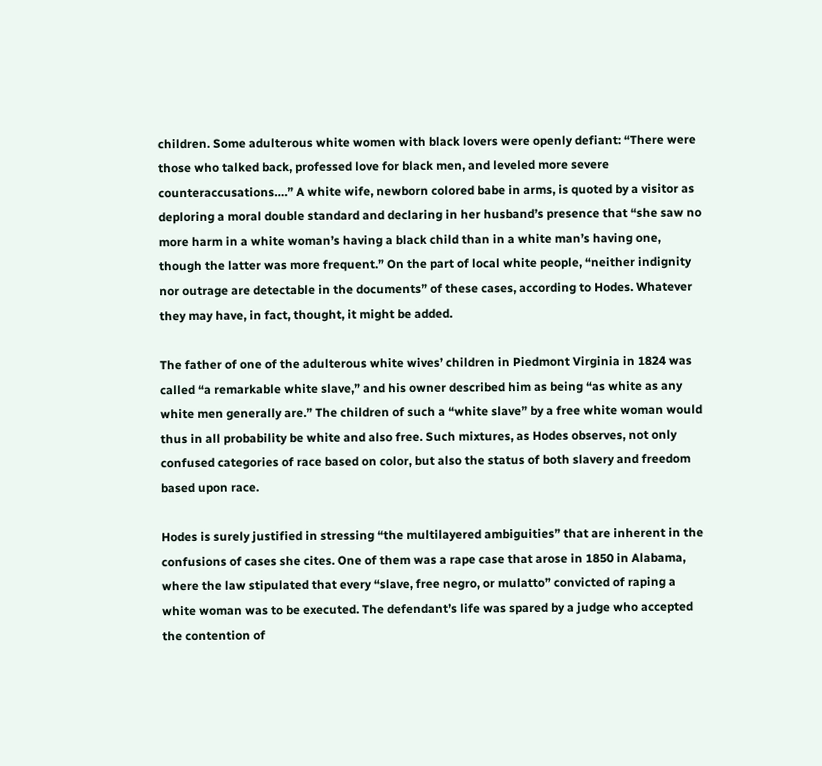children. Some adulterous white women with black lovers were openly defiant: “There were those who talked back, professed love for black men, and leveled more severe counteraccusations….” A white wife, newborn colored babe in arms, is quoted by a visitor as deploring a moral double standard and declaring in her husband’s presence that “she saw no more harm in a white woman’s having a black child than in a white man’s having one, though the latter was more frequent.” On the part of local white people, “neither indignity nor outrage are detectable in the documents” of these cases, according to Hodes. Whatever they may have, in fact, thought, it might be added.

The father of one of the adulterous white wives’ children in Piedmont Virginia in 1824 was called “a remarkable white slave,” and his owner described him as being “as white as any white men generally are.” The children of such a “white slave” by a free white woman would thus in all probability be white and also free. Such mixtures, as Hodes observes, not only confused categories of race based on color, but also the status of both slavery and freedom based upon race.

Hodes is surely justified in stressing “the multilayered ambiguities” that are inherent in the confusions of cases she cites. One of them was a rape case that arose in 1850 in Alabama, where the law stipulated that every “slave, free negro, or mulatto” convicted of raping a white woman was to be executed. The defendant’s life was spared by a judge who accepted the contention of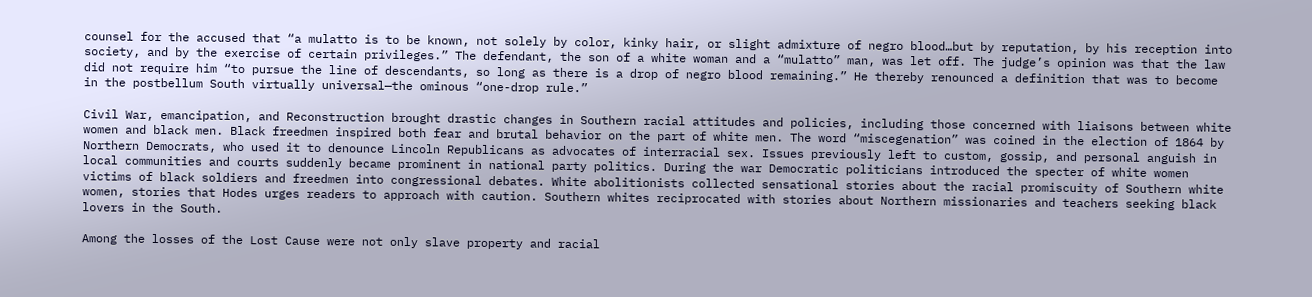counsel for the accused that “a mulatto is to be known, not solely by color, kinky hair, or slight admixture of negro blood…but by reputation, by his reception into society, and by the exercise of certain privileges.” The defendant, the son of a white woman and a “mulatto” man, was let off. The judge’s opinion was that the law did not require him “to pursue the line of descendants, so long as there is a drop of negro blood remaining.” He thereby renounced a definition that was to become in the postbellum South virtually universal—the ominous “one-drop rule.”

Civil War, emancipation, and Reconstruction brought drastic changes in Southern racial attitudes and policies, including those concerned with liaisons between white women and black men. Black freedmen inspired both fear and brutal behavior on the part of white men. The word “miscegenation” was coined in the election of 1864 by Northern Democrats, who used it to denounce Lincoln Republicans as advocates of interracial sex. Issues previously left to custom, gossip, and personal anguish in local communities and courts suddenly became prominent in national party politics. During the war Democratic politicians introduced the specter of white women victims of black soldiers and freedmen into congressional debates. White abolitionists collected sensational stories about the racial promiscuity of Southern white women, stories that Hodes urges readers to approach with caution. Southern whites reciprocated with stories about Northern missionaries and teachers seeking black lovers in the South.

Among the losses of the Lost Cause were not only slave property and racial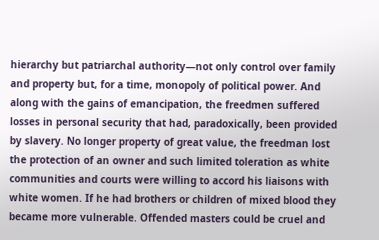hierarchy but patriarchal authority—not only control over family and property but, for a time, monopoly of political power. And along with the gains of emancipation, the freedmen suffered losses in personal security that had, paradoxically, been provided by slavery. No longer property of great value, the freedman lost the protection of an owner and such limited toleration as white communities and courts were willing to accord his liaisons with white women. If he had brothers or children of mixed blood they became more vulnerable. Offended masters could be cruel and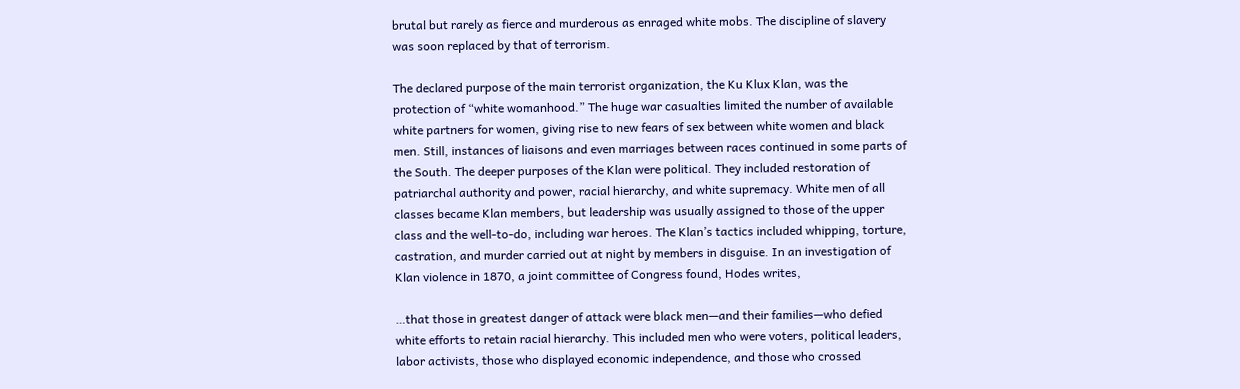brutal but rarely as fierce and murderous as enraged white mobs. The discipline of slavery was soon replaced by that of terrorism.

The declared purpose of the main terrorist organization, the Ku Klux Klan, was the protection of “white womanhood.” The huge war casualties limited the number of available white partners for women, giving rise to new fears of sex between white women and black men. Still, instances of liaisons and even marriages between races continued in some parts of the South. The deeper purposes of the Klan were political. They included restoration of patriarchal authority and power, racial hierarchy, and white supremacy. White men of all classes became Klan members, but leadership was usually assigned to those of the upper class and the well-to-do, including war heroes. The Klan’s tactics included whipping, torture, castration, and murder carried out at night by members in disguise. In an investigation of Klan violence in 1870, a joint committee of Congress found, Hodes writes,

…that those in greatest danger of attack were black men—and their families—who defied white efforts to retain racial hierarchy. This included men who were voters, political leaders, labor activists, those who displayed economic independence, and those who crossed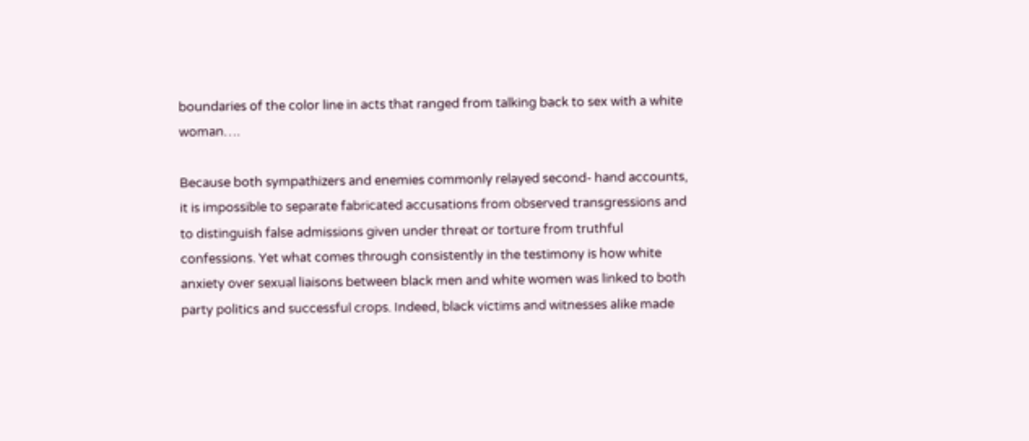boundaries of the color line in acts that ranged from talking back to sex with a white woman….

Because both sympathizers and enemies commonly relayed second- hand accounts, it is impossible to separate fabricated accusations from observed transgressions and to distinguish false admissions given under threat or torture from truthful confessions. Yet what comes through consistently in the testimony is how white anxiety over sexual liaisons between black men and white women was linked to both party politics and successful crops. Indeed, black victims and witnesses alike made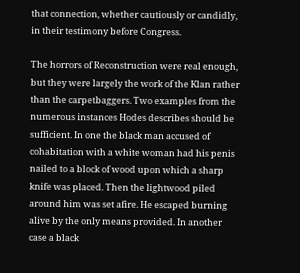that connection, whether cautiously or candidly, in their testimony before Congress.

The horrors of Reconstruction were real enough, but they were largely the work of the Klan rather than the carpetbaggers. Two examples from the numerous instances Hodes describes should be sufficient. In one the black man accused of cohabitation with a white woman had his penis nailed to a block of wood upon which a sharp knife was placed. Then the lightwood piled around him was set afire. He escaped burning alive by the only means provided. In another case a black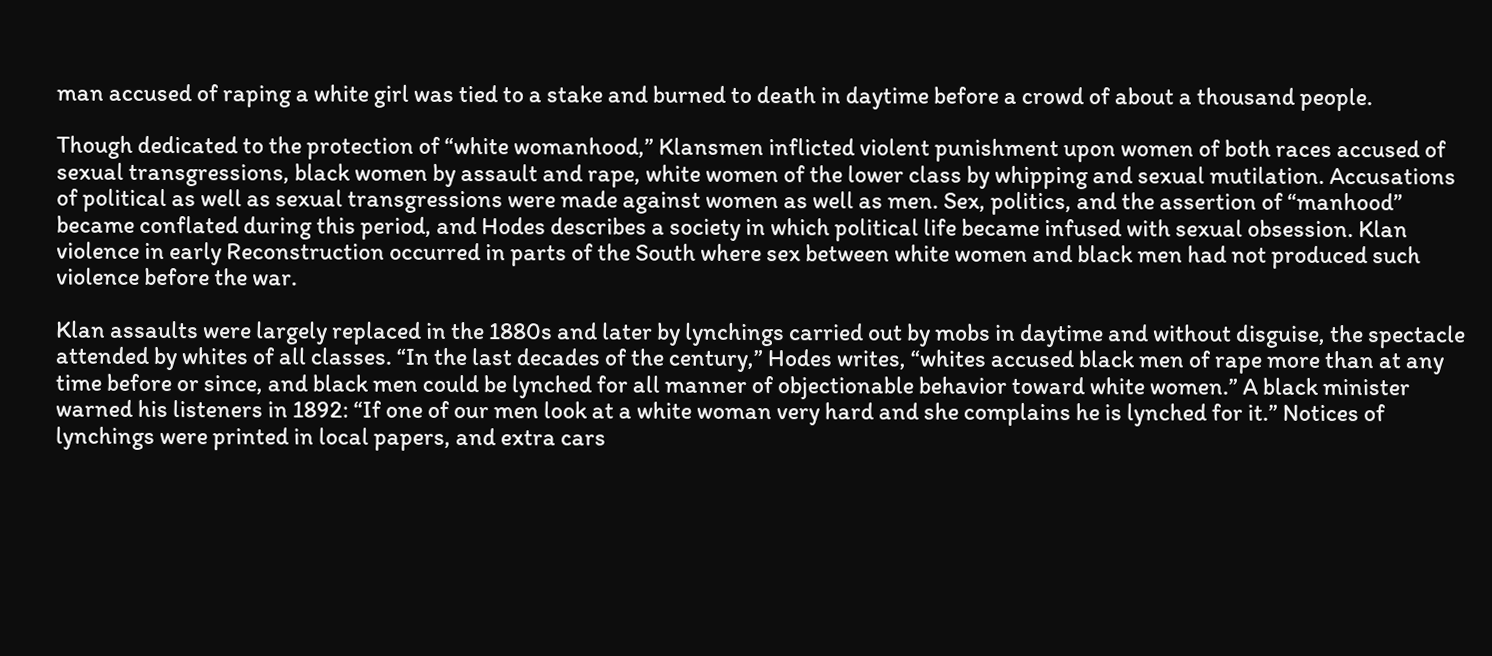man accused of raping a white girl was tied to a stake and burned to death in daytime before a crowd of about a thousand people.

Though dedicated to the protection of “white womanhood,” Klansmen inflicted violent punishment upon women of both races accused of sexual transgressions, black women by assault and rape, white women of the lower class by whipping and sexual mutilation. Accusations of political as well as sexual transgressions were made against women as well as men. Sex, politics, and the assertion of “manhood” became conflated during this period, and Hodes describes a society in which political life became infused with sexual obsession. Klan violence in early Reconstruction occurred in parts of the South where sex between white women and black men had not produced such violence before the war.

Klan assaults were largely replaced in the 1880s and later by lynchings carried out by mobs in daytime and without disguise, the spectacle attended by whites of all classes. “In the last decades of the century,” Hodes writes, “whites accused black men of rape more than at any time before or since, and black men could be lynched for all manner of objectionable behavior toward white women.” A black minister warned his listeners in 1892: “If one of our men look at a white woman very hard and she complains he is lynched for it.” Notices of lynchings were printed in local papers, and extra cars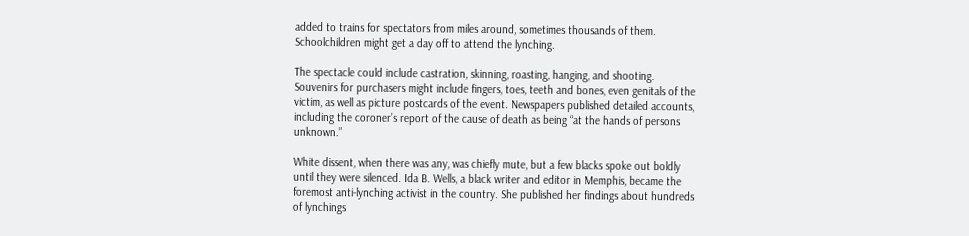added to trains for spectators from miles around, sometimes thousands of them. Schoolchildren might get a day off to attend the lynching.

The spectacle could include castration, skinning, roasting, hanging, and shooting. Souvenirs for purchasers might include fingers, toes, teeth and bones, even genitals of the victim, as well as picture postcards of the event. Newspapers published detailed accounts, including the coroner’s report of the cause of death as being “at the hands of persons unknown.”

White dissent, when there was any, was chiefly mute, but a few blacks spoke out boldly until they were silenced. Ida B. Wells, a black writer and editor in Memphis, became the foremost anti-lynching activist in the country. She published her findings about hundreds of lynchings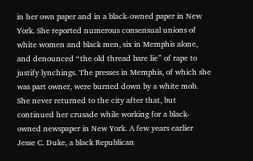in her own paper and in a black-owned paper in New York. She reported numerous consensual unions of white women and black men, six in Memphis alone, and denounced “the old thread bare lie” of rape to justify lynchings. The presses in Memphis, of which she was part owner, were burned down by a white mob. She never returned to the city after that, but continued her crusade while working for a black-owned newspaper in New York. A few years earlier Jesse C. Duke, a black Republican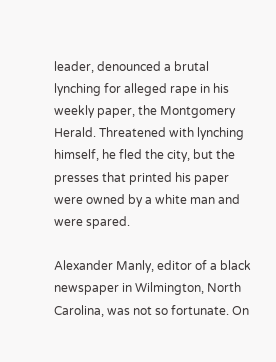leader, denounced a brutal lynching for alleged rape in his weekly paper, the Montgomery Herald. Threatened with lynching himself, he fled the city, but the presses that printed his paper were owned by a white man and were spared.

Alexander Manly, editor of a black newspaper in Wilmington, North Carolina, was not so fortunate. On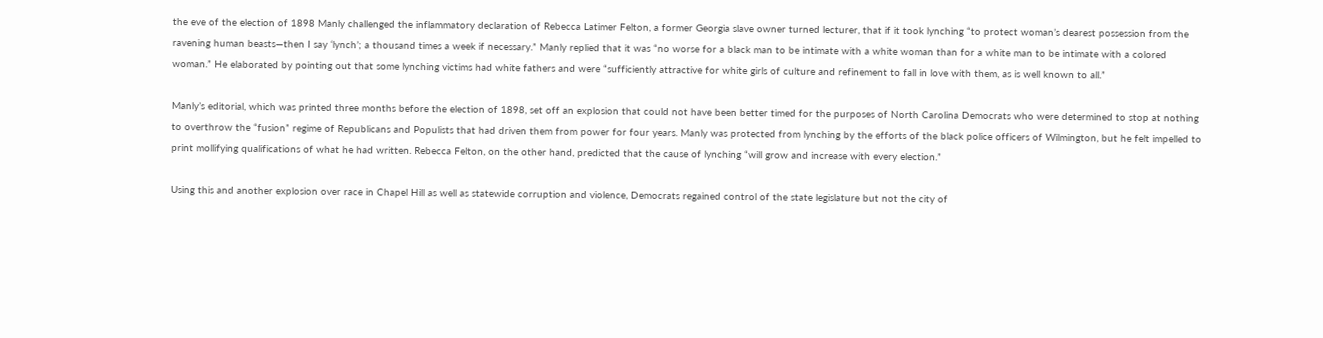the eve of the election of 1898 Manly challenged the inflammatory declaration of Rebecca Latimer Felton, a former Georgia slave owner turned lecturer, that if it took lynching “to protect woman’s dearest possession from the ravening human beasts—then I say ‘lynch’; a thousand times a week if necessary.” Manly replied that it was “no worse for a black man to be intimate with a white woman than for a white man to be intimate with a colored woman.” He elaborated by pointing out that some lynching victims had white fathers and were “sufficiently attractive for white girls of culture and refinement to fall in love with them, as is well known to all.”

Manly’s editorial, which was printed three months before the election of 1898, set off an explosion that could not have been better timed for the purposes of North Carolina Democrats who were determined to stop at nothing to overthrow the “fusion” regime of Republicans and Populists that had driven them from power for four years. Manly was protected from lynching by the efforts of the black police officers of Wilmington, but he felt impelled to print mollifying qualifications of what he had written. Rebecca Felton, on the other hand, predicted that the cause of lynching “will grow and increase with every election.”

Using this and another explosion over race in Chapel Hill as well as statewide corruption and violence, Democrats regained control of the state legislature but not the city of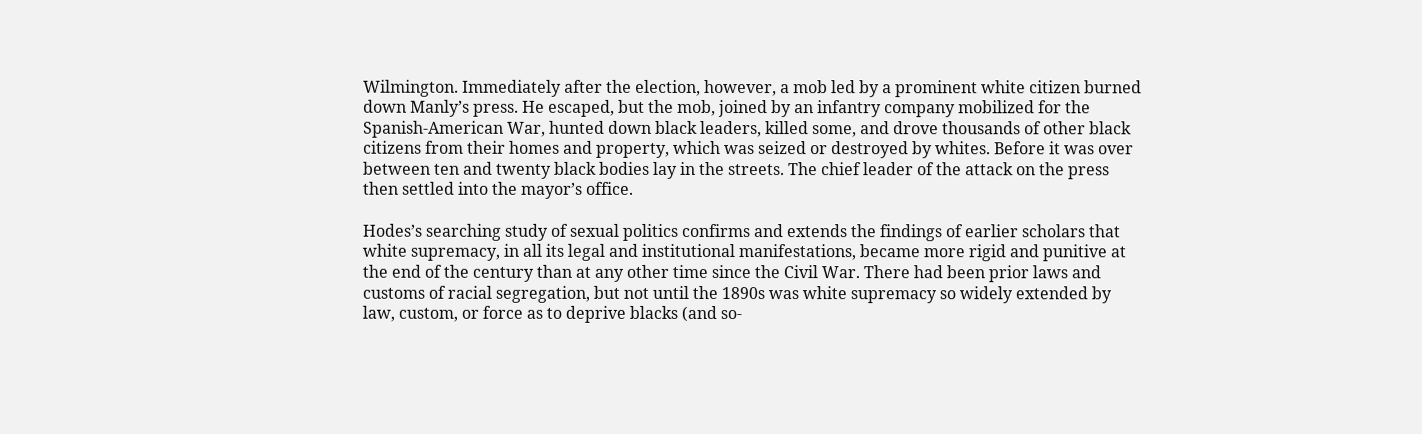Wilmington. Immediately after the election, however, a mob led by a prominent white citizen burned down Manly’s press. He escaped, but the mob, joined by an infantry company mobilized for the Spanish-American War, hunted down black leaders, killed some, and drove thousands of other black citizens from their homes and property, which was seized or destroyed by whites. Before it was over between ten and twenty black bodies lay in the streets. The chief leader of the attack on the press then settled into the mayor’s office.

Hodes’s searching study of sexual politics confirms and extends the findings of earlier scholars that white supremacy, in all its legal and institutional manifestations, became more rigid and punitive at the end of the century than at any other time since the Civil War. There had been prior laws and customs of racial segregation, but not until the 1890s was white supremacy so widely extended by law, custom, or force as to deprive blacks (and so-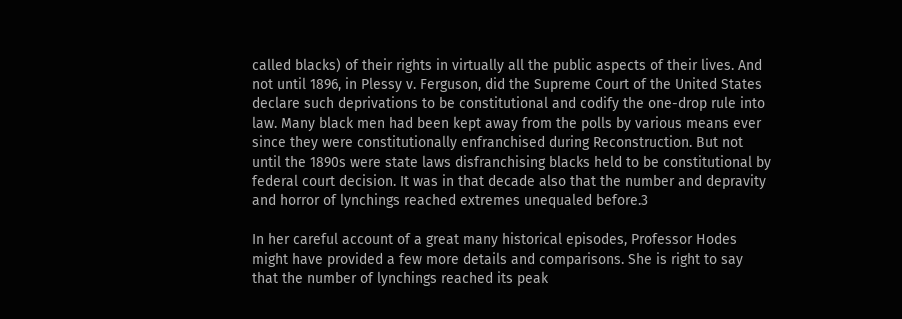called blacks) of their rights in virtually all the public aspects of their lives. And not until 1896, in Plessy v. Ferguson, did the Supreme Court of the United States declare such deprivations to be constitutional and codify the one-drop rule into law. Many black men had been kept away from the polls by various means ever since they were constitutionally enfranchised during Reconstruction. But not until the 1890s were state laws disfranchising blacks held to be constitutional by federal court decision. It was in that decade also that the number and depravity and horror of lynchings reached extremes unequaled before.3

In her careful account of a great many historical episodes, Professor Hodes might have provided a few more details and comparisons. She is right to say that the number of lynchings reached its peak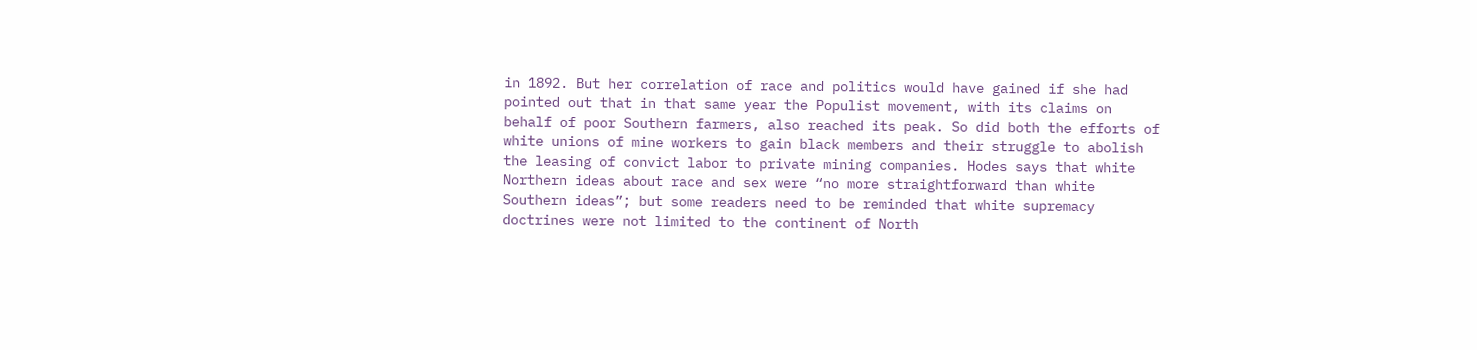in 1892. But her correlation of race and politics would have gained if she had pointed out that in that same year the Populist movement, with its claims on behalf of poor Southern farmers, also reached its peak. So did both the efforts of white unions of mine workers to gain black members and their struggle to abolish the leasing of convict labor to private mining companies. Hodes says that white Northern ideas about race and sex were “no more straightforward than white Southern ideas”; but some readers need to be reminded that white supremacy doctrines were not limited to the continent of North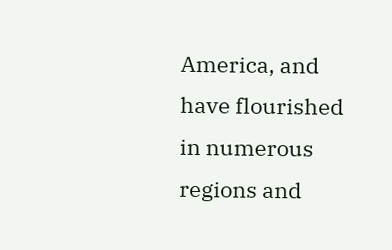America, and have flourished in numerous regions and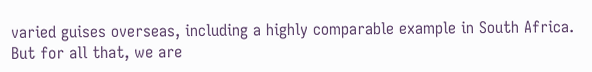varied guises overseas, including a highly comparable example in South Africa. But for all that, we are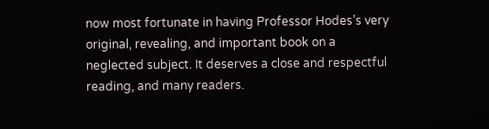now most fortunate in having Professor Hodes’s very original, revealing, and important book on a neglected subject. It deserves a close and respectful reading, and many readers.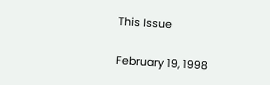This Issue

February 19, 1998